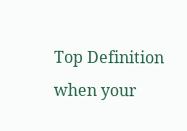Top Definition
when your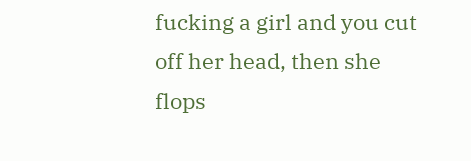fucking a girl and you cut off her head, then she flops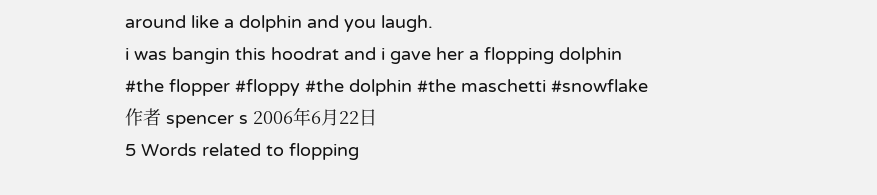around like a dolphin and you laugh.
i was bangin this hoodrat and i gave her a flopping dolphin
#the flopper #floppy #the dolphin #the maschetti #snowflake
作者 spencer s 2006年6月22日
5 Words related to flopping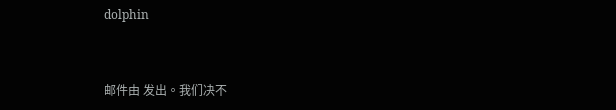dolphin


邮件由 发出。我们决不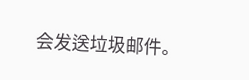会发送垃圾邮件。